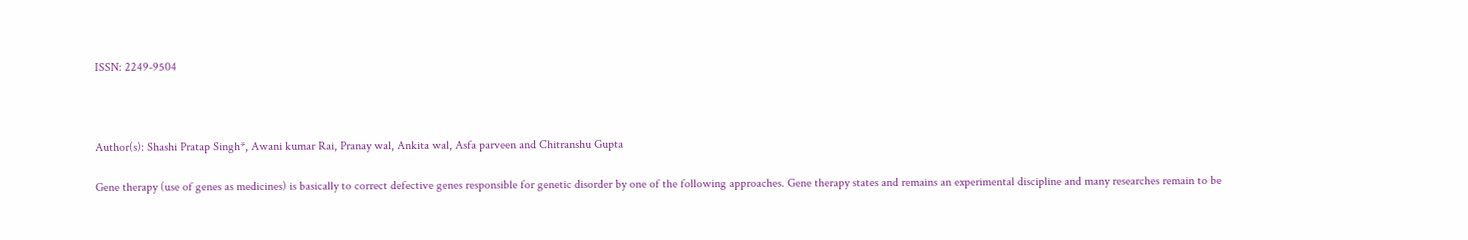ISSN: 2249-9504



Author(s): Shashi Pratap Singh*, Awani kumar Rai, Pranay wal, Ankita wal, Asfa parveen and Chitranshu Gupta

Gene therapy (use of genes as medicines) is basically to correct defective genes responsible for genetic disorder by one of the following approaches. Gene therapy states and remains an experimental discipline and many researches remain to be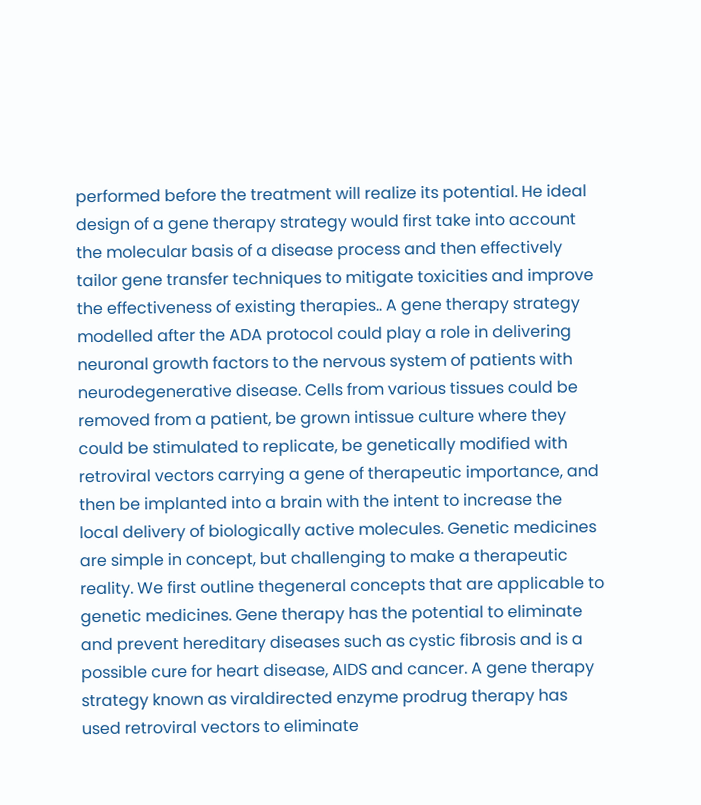performed before the treatment will realize its potential. He ideal design of a gene therapy strategy would first take into account the molecular basis of a disease process and then effectively tailor gene transfer techniques to mitigate toxicities and improve the effectiveness of existing therapies.. A gene therapy strategy modelled after the ADA protocol could play a role in delivering neuronal growth factors to the nervous system of patients with neurodegenerative disease. Cells from various tissues could be removed from a patient, be grown intissue culture where they could be stimulated to replicate, be genetically modified with retroviral vectors carrying a gene of therapeutic importance, and then be implanted into a brain with the intent to increase the local delivery of biologically active molecules. Genetic medicines are simple in concept, but challenging to make a therapeutic reality. We first outline thegeneral concepts that are applicable to genetic medicines. Gene therapy has the potential to eliminate and prevent hereditary diseases such as cystic fibrosis and is a possible cure for heart disease, AIDS and cancer. A gene therapy strategy known as viraldirected enzyme prodrug therapy has used retroviral vectors to eliminate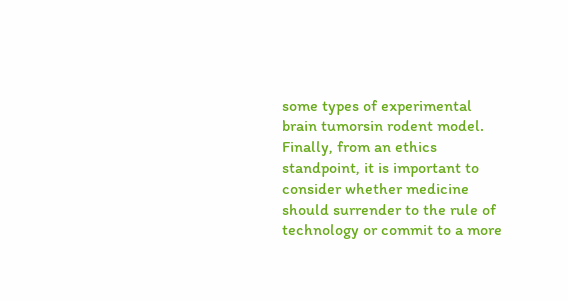some types of experimental brain tumorsin rodent model. Finally, from an ethics standpoint, it is important to consider whether medicine should surrender to the rule of technology or commit to a more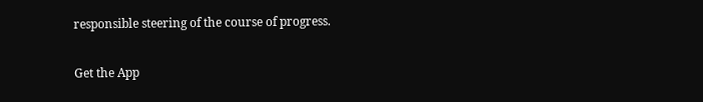responsible steering of the course of progress.

Get the App